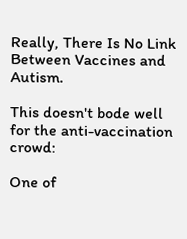Really, There Is No Link Between Vaccines and Autism.

This doesn't bode well for the anti-vaccination crowd:

One of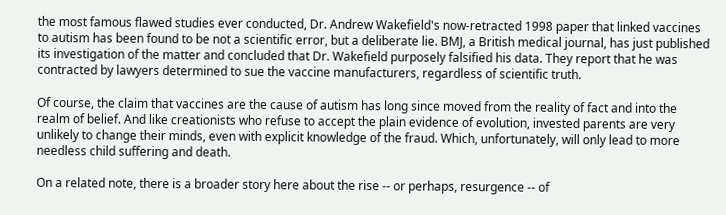the most famous flawed studies ever conducted, Dr. Andrew Wakefield's now-retracted 1998 paper that linked vaccines to autism has been found to be not a scientific error, but a deliberate lie. BMJ, a British medical journal, has just published its investigation of the matter and concluded that Dr. Wakefield purposely falsified his data. They report that he was contracted by lawyers determined to sue the vaccine manufacturers, regardless of scientific truth.

Of course, the claim that vaccines are the cause of autism has long since moved from the reality of fact and into the realm of belief. And like creationists who refuse to accept the plain evidence of evolution, invested parents are very unlikely to change their minds, even with explicit knowledge of the fraud. Which, unfortunately, will only lead to more needless child suffering and death.

On a related note, there is a broader story here about the rise -- or perhaps, resurgence -- of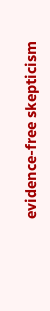evidence-free skepticism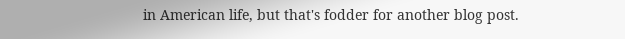in American life, but that's fodder for another blog post.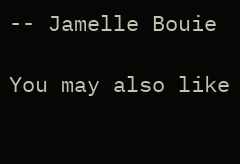-- Jamelle Bouie

You may also like